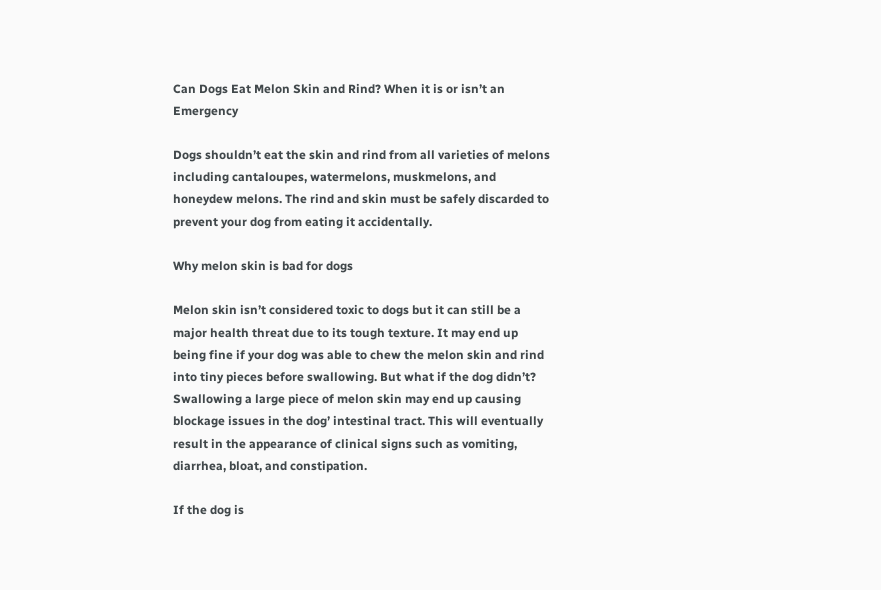Can Dogs Eat Melon Skin and Rind? When it is or isn’t an Emergency

Dogs shouldn’t eat the skin and rind from all varieties of melons including cantaloupes, watermelons, muskmelons, and honeydew melons. The rind and skin must be safely discarded to prevent your dog from eating it accidentally.

Why melon skin is bad for dogs

Melon skin isn’t considered toxic to dogs but it can still be a major health threat due to its tough texture. It may end up being fine if your dog was able to chew the melon skin and rind into tiny pieces before swallowing. But what if the dog didn’t? Swallowing a large piece of melon skin may end up causing blockage issues in the dog’ intestinal tract. This will eventually result in the appearance of clinical signs such as vomiting, diarrhea, bloat, and constipation.

If the dog is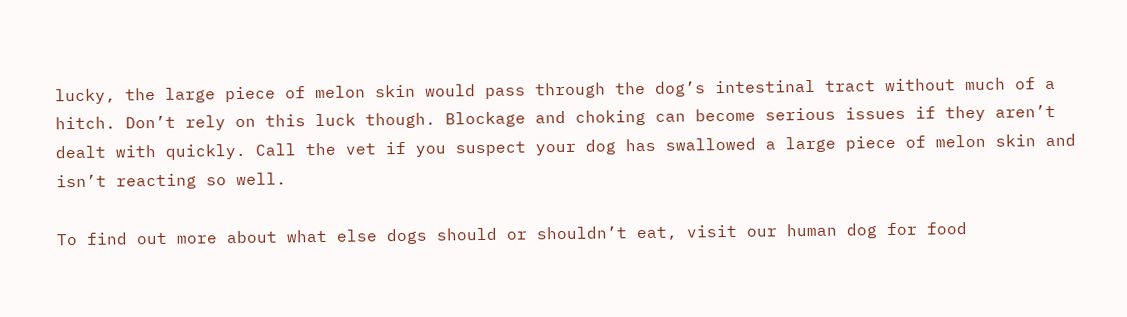lucky, the large piece of melon skin would pass through the dog’s intestinal tract without much of a hitch. Don’t rely on this luck though. Blockage and choking can become serious issues if they aren’t dealt with quickly. Call the vet if you suspect your dog has swallowed a large piece of melon skin and isn’t reacting so well.

To find out more about what else dogs should or shouldn’t eat, visit our human dog for food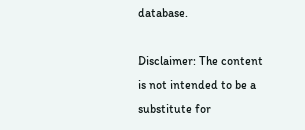database.

Disclaimer: The content is not intended to be a substitute for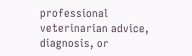professional veterinarian advice, diagnosis, or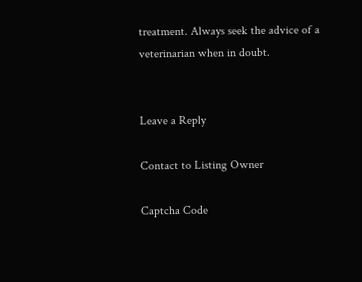treatment. Always seek the advice of a veterinarian when in doubt.


Leave a Reply

Contact to Listing Owner

Captcha Code